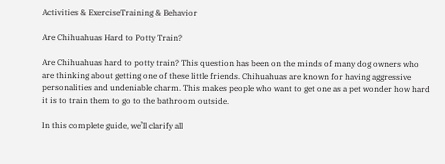Activities & ExerciseTraining & Behavior

Are Chihuahuas Hard to Potty Train?

Are Chihuahuas hard to potty train? This question has been on the minds of many dog owners who are thinking about getting one of these little friends. Chihuahuas are known for having aggressive personalities and undeniable charm. This makes people who want to get one as a pet wonder how hard it is to train them to go to the bathroom outside.

In this complete guide, we’ll clarify all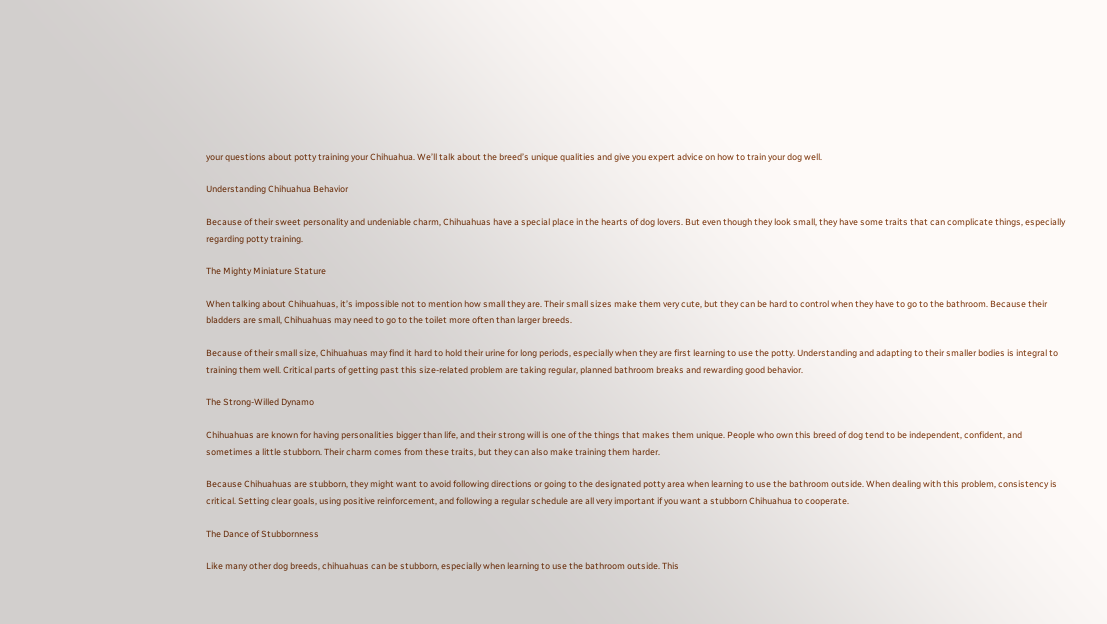your questions about potty training your Chihuahua. We’ll talk about the breed’s unique qualities and give you expert advice on how to train your dog well.

Understanding Chihuahua Behavior

Because of their sweet personality and undeniable charm, Chihuahuas have a special place in the hearts of dog lovers. But even though they look small, they have some traits that can complicate things, especially regarding potty training.

The Mighty Miniature Stature

When talking about Chihuahuas, it’s impossible not to mention how small they are. Their small sizes make them very cute, but they can be hard to control when they have to go to the bathroom. Because their bladders are small, Chihuahuas may need to go to the toilet more often than larger breeds.

Because of their small size, Chihuahuas may find it hard to hold their urine for long periods, especially when they are first learning to use the potty. Understanding and adapting to their smaller bodies is integral to training them well. Critical parts of getting past this size-related problem are taking regular, planned bathroom breaks and rewarding good behavior.

The Strong-Willed Dynamo

Chihuahuas are known for having personalities bigger than life, and their strong will is one of the things that makes them unique. People who own this breed of dog tend to be independent, confident, and sometimes a little stubborn. Their charm comes from these traits, but they can also make training them harder.

Because Chihuahuas are stubborn, they might want to avoid following directions or going to the designated potty area when learning to use the bathroom outside. When dealing with this problem, consistency is critical. Setting clear goals, using positive reinforcement, and following a regular schedule are all very important if you want a stubborn Chihuahua to cooperate.

The Dance of Stubbornness

Like many other dog breeds, chihuahuas can be stubborn, especially when learning to use the bathroom outside. This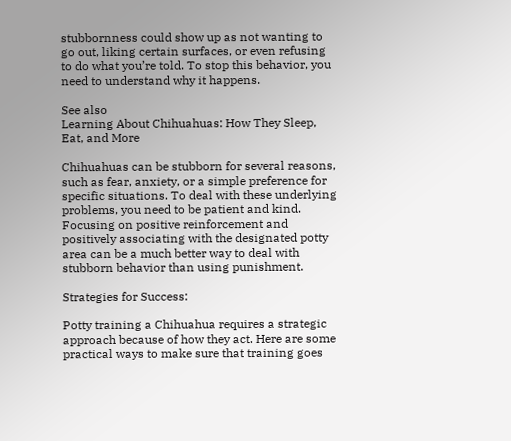stubbornness could show up as not wanting to go out, liking certain surfaces, or even refusing to do what you’re told. To stop this behavior, you need to understand why it happens.

See also
Learning About Chihuahuas: How They Sleep, Eat, and More

Chihuahuas can be stubborn for several reasons, such as fear, anxiety, or a simple preference for specific situations. To deal with these underlying problems, you need to be patient and kind. Focusing on positive reinforcement and positively associating with the designated potty area can be a much better way to deal with stubborn behavior than using punishment.

Strategies for Success:

Potty training a Chihuahua requires a strategic approach because of how they act. Here are some practical ways to make sure that training goes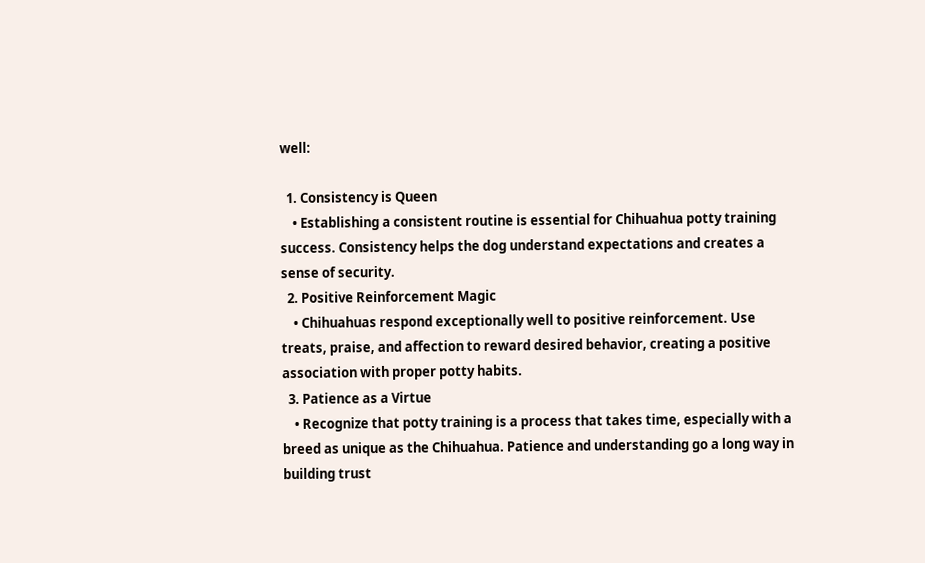well:

  1. Consistency is Queen
    • Establishing a consistent routine is essential for Chihuahua potty training success. Consistency helps the dog understand expectations and creates a sense of security.
  2. Positive Reinforcement Magic
    • Chihuahuas respond exceptionally well to positive reinforcement. Use treats, praise, and affection to reward desired behavior, creating a positive association with proper potty habits.
  3. Patience as a Virtue
    • Recognize that potty training is a process that takes time, especially with a breed as unique as the Chihuahua. Patience and understanding go a long way in building trust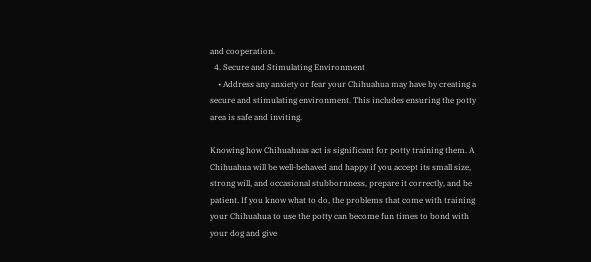and cooperation.
  4. Secure and Stimulating Environment
    • Address any anxiety or fear your Chihuahua may have by creating a secure and stimulating environment. This includes ensuring the potty area is safe and inviting.

Knowing how Chihuahuas act is significant for potty training them. A Chihuahua will be well-behaved and happy if you accept its small size, strong will, and occasional stubbornness, prepare it correctly, and be patient. If you know what to do, the problems that come with training your Chihuahua to use the potty can become fun times to bond with your dog and give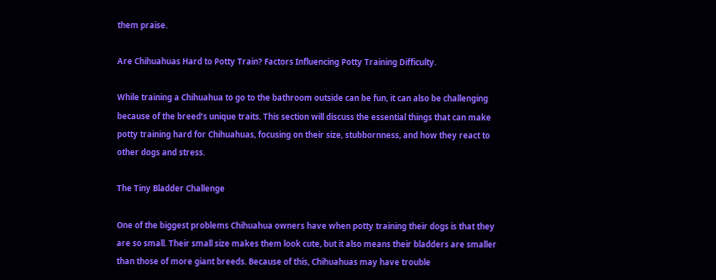them praise.

Are Chihuahuas Hard to Potty Train? Factors Influencing Potty Training Difficulty.

While training a Chihuahua to go to the bathroom outside can be fun, it can also be challenging because of the breed’s unique traits. This section will discuss the essential things that can make potty training hard for Chihuahuas, focusing on their size, stubbornness, and how they react to other dogs and stress.

The Tiny Bladder Challenge

One of the biggest problems Chihuahua owners have when potty training their dogs is that they are so small. Their small size makes them look cute, but it also means their bladders are smaller than those of more giant breeds. Because of this, Chihuahuas may have trouble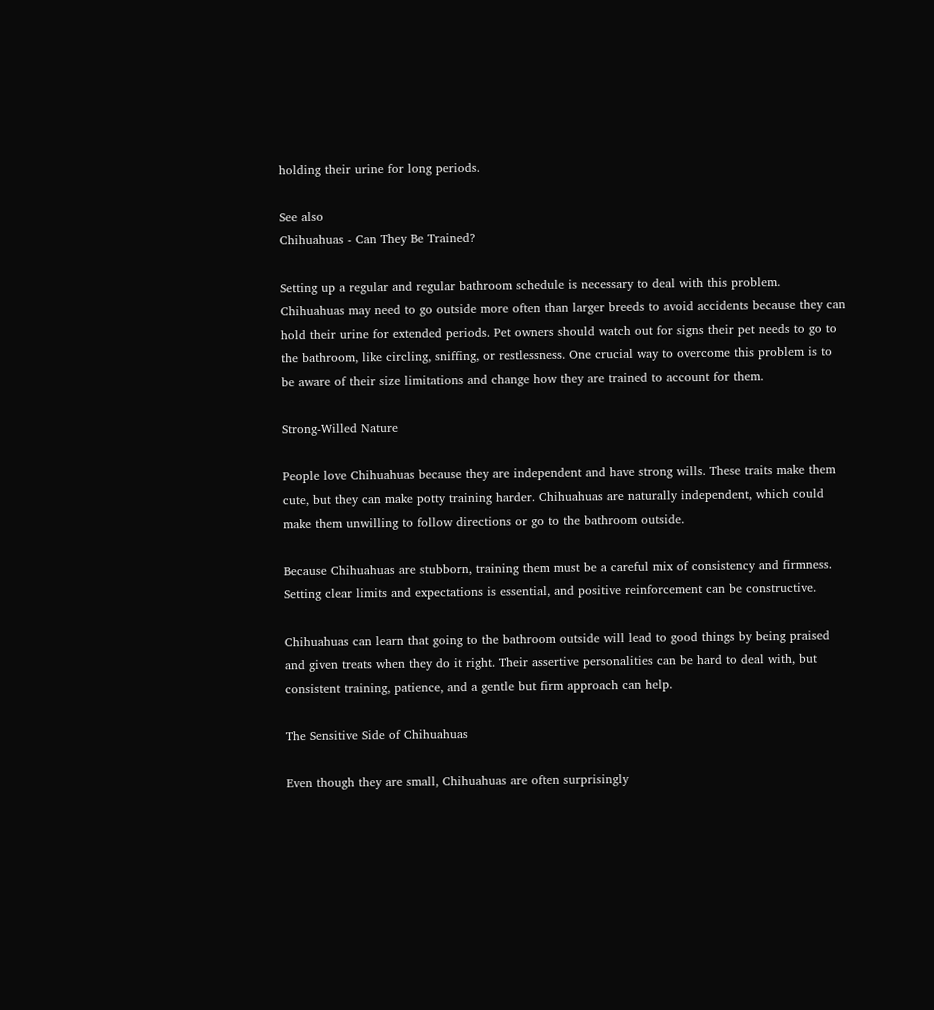holding their urine for long periods.

See also
Chihuahuas - Can They Be Trained?

Setting up a regular and regular bathroom schedule is necessary to deal with this problem. Chihuahuas may need to go outside more often than larger breeds to avoid accidents because they can hold their urine for extended periods. Pet owners should watch out for signs their pet needs to go to the bathroom, like circling, sniffing, or restlessness. One crucial way to overcome this problem is to be aware of their size limitations and change how they are trained to account for them.

Strong-Willed Nature

People love Chihuahuas because they are independent and have strong wills. These traits make them cute, but they can make potty training harder. Chihuahuas are naturally independent, which could make them unwilling to follow directions or go to the bathroom outside.

Because Chihuahuas are stubborn, training them must be a careful mix of consistency and firmness. Setting clear limits and expectations is essential, and positive reinforcement can be constructive.

Chihuahuas can learn that going to the bathroom outside will lead to good things by being praised and given treats when they do it right. Their assertive personalities can be hard to deal with, but consistent training, patience, and a gentle but firm approach can help.

The Sensitive Side of Chihuahuas

Even though they are small, Chihuahuas are often surprisingly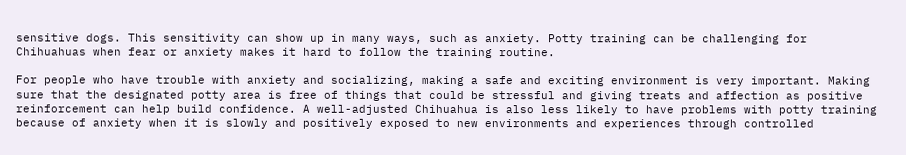sensitive dogs. This sensitivity can show up in many ways, such as anxiety. Potty training can be challenging for Chihuahuas when fear or anxiety makes it hard to follow the training routine.

For people who have trouble with anxiety and socializing, making a safe and exciting environment is very important. Making sure that the designated potty area is free of things that could be stressful and giving treats and affection as positive reinforcement can help build confidence. A well-adjusted Chihuahua is also less likely to have problems with potty training because of anxiety when it is slowly and positively exposed to new environments and experiences through controlled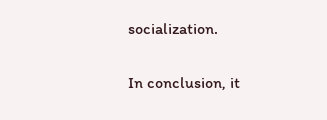socialization.

In conclusion, it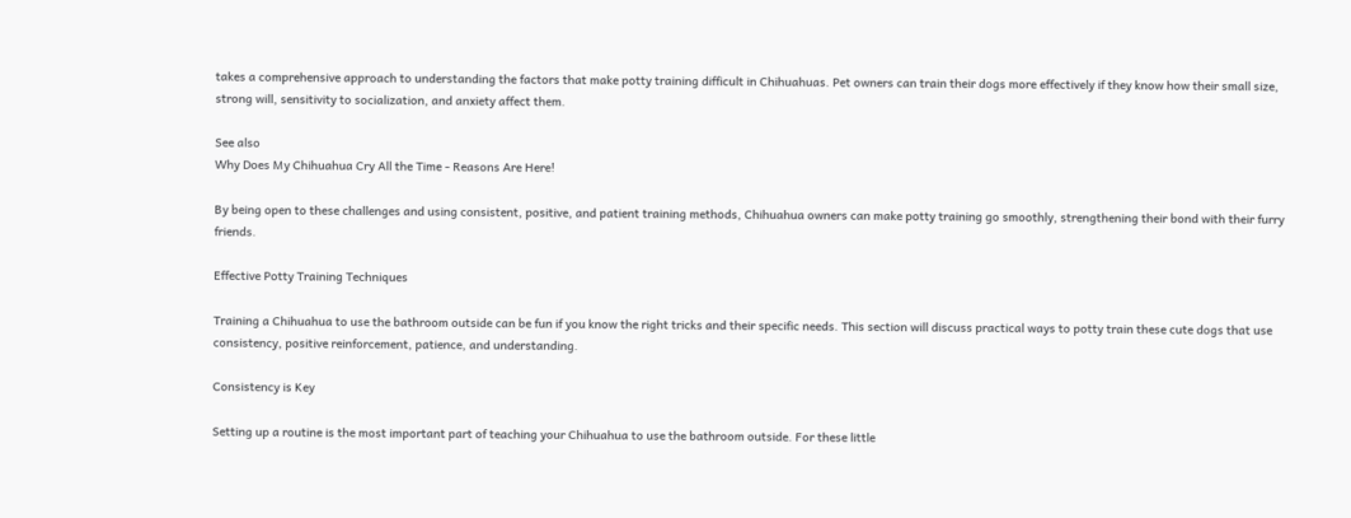takes a comprehensive approach to understanding the factors that make potty training difficult in Chihuahuas. Pet owners can train their dogs more effectively if they know how their small size, strong will, sensitivity to socialization, and anxiety affect them.

See also
Why Does My Chihuahua Cry All the Time - Reasons Are Here!

By being open to these challenges and using consistent, positive, and patient training methods, Chihuahua owners can make potty training go smoothly, strengthening their bond with their furry friends.

Effective Potty Training Techniques

Training a Chihuahua to use the bathroom outside can be fun if you know the right tricks and their specific needs. This section will discuss practical ways to potty train these cute dogs that use consistency, positive reinforcement, patience, and understanding.

Consistency is Key

Setting up a routine is the most important part of teaching your Chihuahua to use the bathroom outside. For these little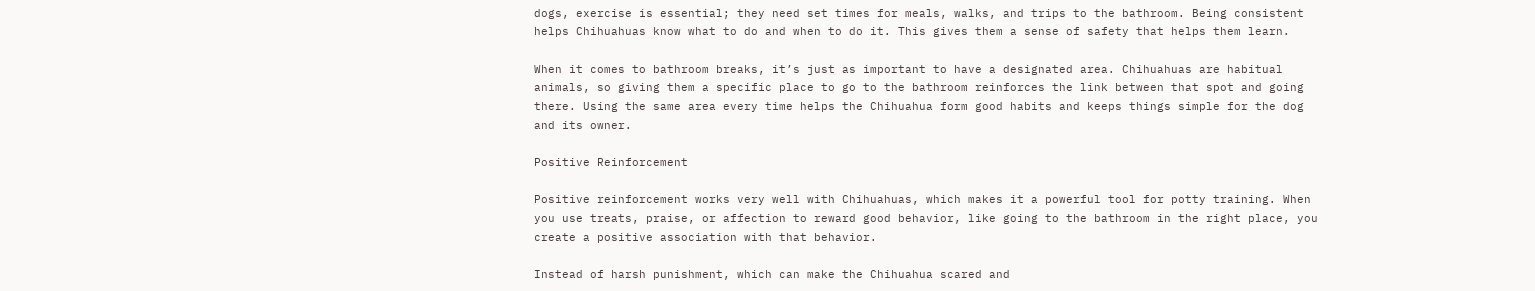dogs, exercise is essential; they need set times for meals, walks, and trips to the bathroom. Being consistent helps Chihuahuas know what to do and when to do it. This gives them a sense of safety that helps them learn.

When it comes to bathroom breaks, it’s just as important to have a designated area. Chihuahuas are habitual animals, so giving them a specific place to go to the bathroom reinforces the link between that spot and going there. Using the same area every time helps the Chihuahua form good habits and keeps things simple for the dog and its owner.

Positive Reinforcement

Positive reinforcement works very well with Chihuahuas, which makes it a powerful tool for potty training. When you use treats, praise, or affection to reward good behavior, like going to the bathroom in the right place, you create a positive association with that behavior.

Instead of harsh punishment, which can make the Chihuahua scared and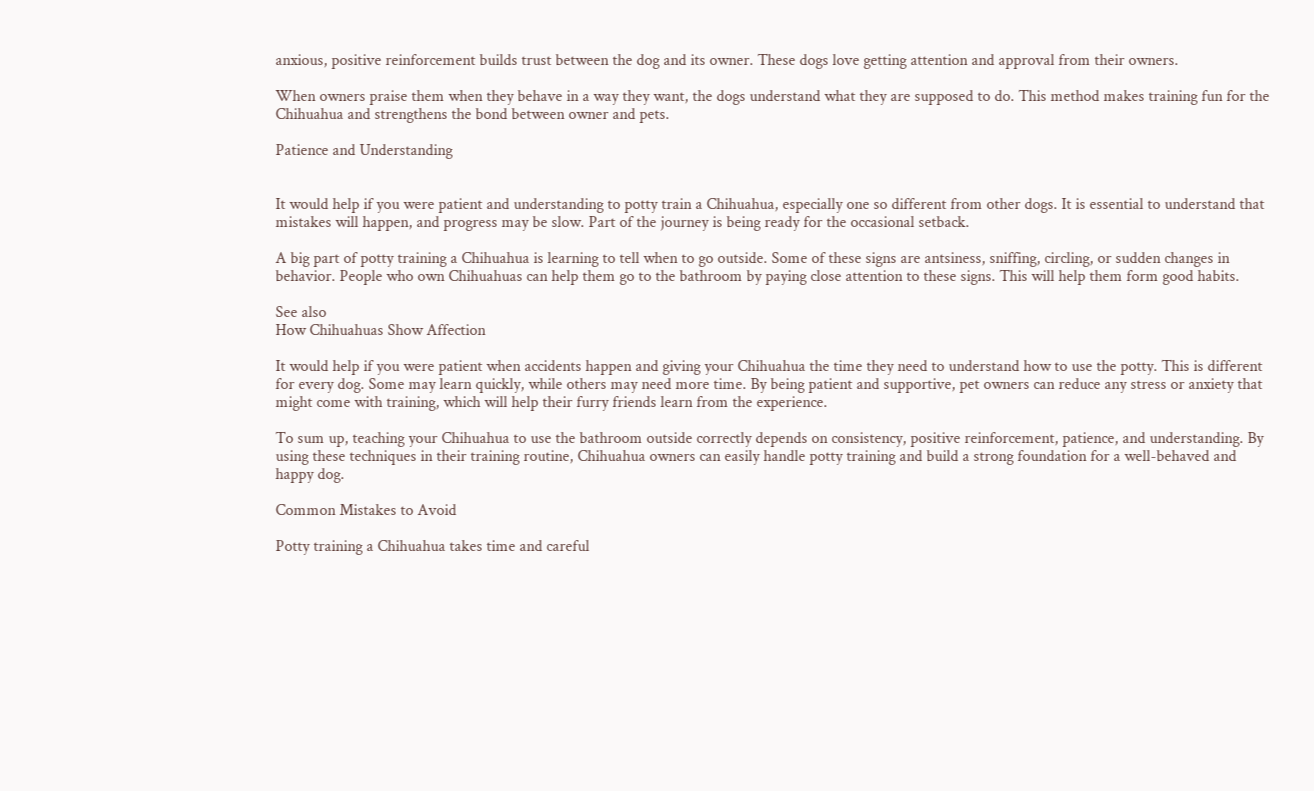anxious, positive reinforcement builds trust between the dog and its owner. These dogs love getting attention and approval from their owners.

When owners praise them when they behave in a way they want, the dogs understand what they are supposed to do. This method makes training fun for the Chihuahua and strengthens the bond between owner and pets.

Patience and Understanding


It would help if you were patient and understanding to potty train a Chihuahua, especially one so different from other dogs. It is essential to understand that mistakes will happen, and progress may be slow. Part of the journey is being ready for the occasional setback.

A big part of potty training a Chihuahua is learning to tell when to go outside. Some of these signs are antsiness, sniffing, circling, or sudden changes in behavior. People who own Chihuahuas can help them go to the bathroom by paying close attention to these signs. This will help them form good habits.

See also
How Chihuahuas Show Affection

It would help if you were patient when accidents happen and giving your Chihuahua the time they need to understand how to use the potty. This is different for every dog. Some may learn quickly, while others may need more time. By being patient and supportive, pet owners can reduce any stress or anxiety that might come with training, which will help their furry friends learn from the experience.

To sum up, teaching your Chihuahua to use the bathroom outside correctly depends on consistency, positive reinforcement, patience, and understanding. By using these techniques in their training routine, Chihuahua owners can easily handle potty training and build a strong foundation for a well-behaved and happy dog.

Common Mistakes to Avoid

Potty training a Chihuahua takes time and careful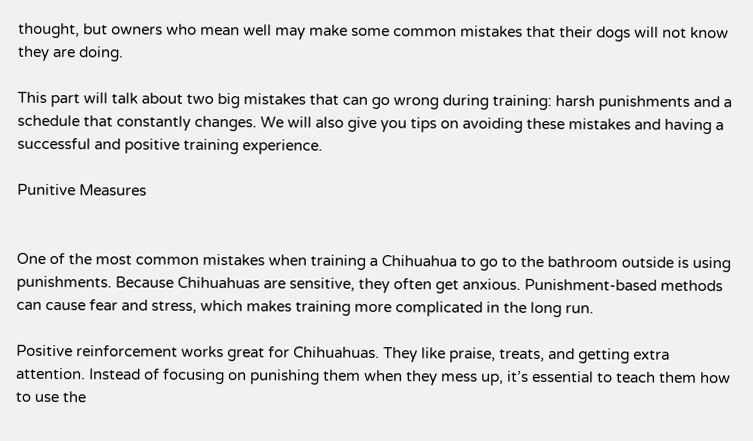thought, but owners who mean well may make some common mistakes that their dogs will not know they are doing.

This part will talk about two big mistakes that can go wrong during training: harsh punishments and a schedule that constantly changes. We will also give you tips on avoiding these mistakes and having a successful and positive training experience.

Punitive Measures


One of the most common mistakes when training a Chihuahua to go to the bathroom outside is using punishments. Because Chihuahuas are sensitive, they often get anxious. Punishment-based methods can cause fear and stress, which makes training more complicated in the long run.

Positive reinforcement works great for Chihuahuas. They like praise, treats, and getting extra attention. Instead of focusing on punishing them when they mess up, it’s essential to teach them how to use the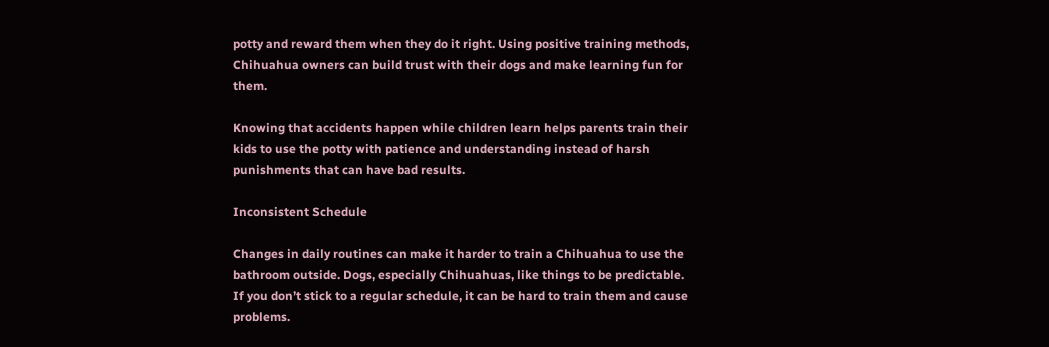potty and reward them when they do it right. Using positive training methods, Chihuahua owners can build trust with their dogs and make learning fun for them.

Knowing that accidents happen while children learn helps parents train their kids to use the potty with patience and understanding instead of harsh punishments that can have bad results.

Inconsistent Schedule

Changes in daily routines can make it harder to train a Chihuahua to use the bathroom outside. Dogs, especially Chihuahuas, like things to be predictable. If you don’t stick to a regular schedule, it can be hard to train them and cause problems.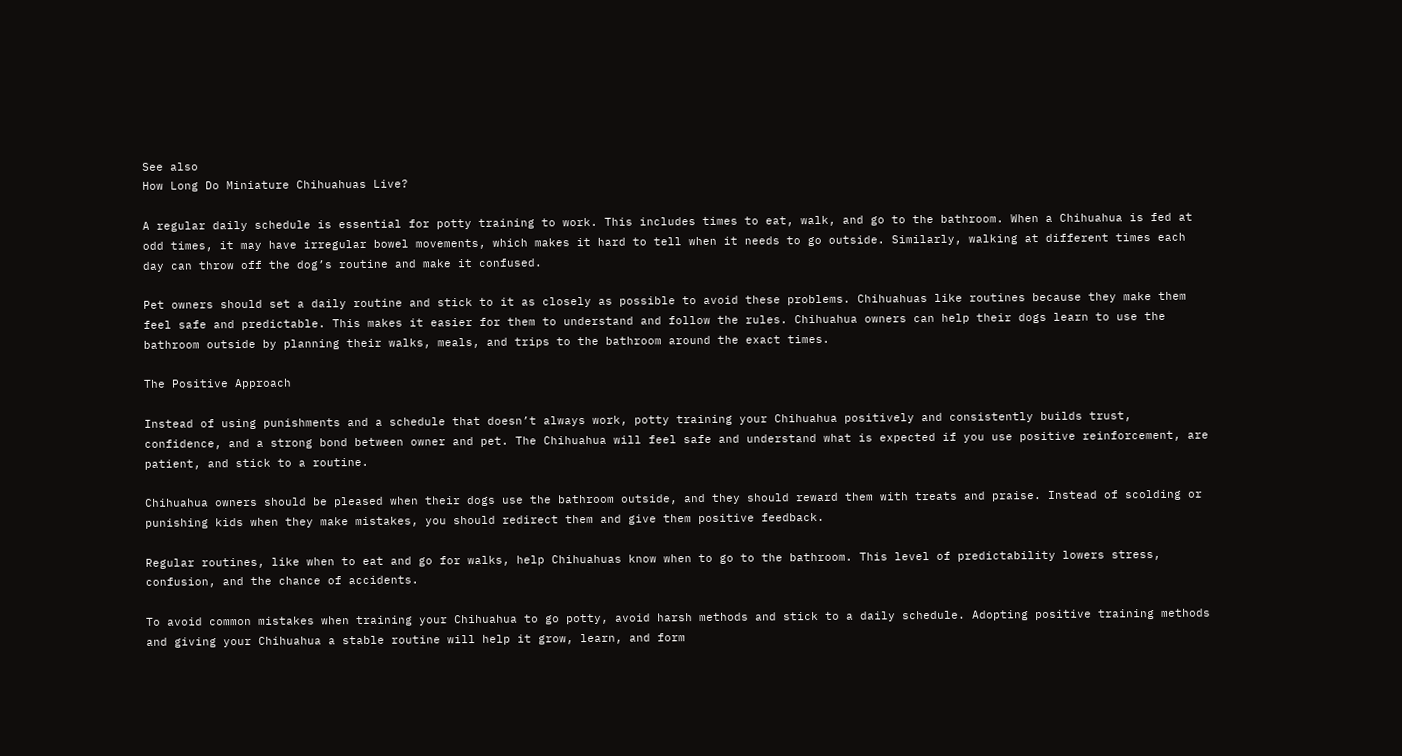See also
How Long Do Miniature Chihuahuas Live?

A regular daily schedule is essential for potty training to work. This includes times to eat, walk, and go to the bathroom. When a Chihuahua is fed at odd times, it may have irregular bowel movements, which makes it hard to tell when it needs to go outside. Similarly, walking at different times each day can throw off the dog’s routine and make it confused.

Pet owners should set a daily routine and stick to it as closely as possible to avoid these problems. Chihuahuas like routines because they make them feel safe and predictable. This makes it easier for them to understand and follow the rules. Chihuahua owners can help their dogs learn to use the bathroom outside by planning their walks, meals, and trips to the bathroom around the exact times.

The Positive Approach

Instead of using punishments and a schedule that doesn’t always work, potty training your Chihuahua positively and consistently builds trust, confidence, and a strong bond between owner and pet. The Chihuahua will feel safe and understand what is expected if you use positive reinforcement, are patient, and stick to a routine.

Chihuahua owners should be pleased when their dogs use the bathroom outside, and they should reward them with treats and praise. Instead of scolding or punishing kids when they make mistakes, you should redirect them and give them positive feedback.

Regular routines, like when to eat and go for walks, help Chihuahuas know when to go to the bathroom. This level of predictability lowers stress, confusion, and the chance of accidents.

To avoid common mistakes when training your Chihuahua to go potty, avoid harsh methods and stick to a daily schedule. Adopting positive training methods and giving your Chihuahua a stable routine will help it grow, learn, and form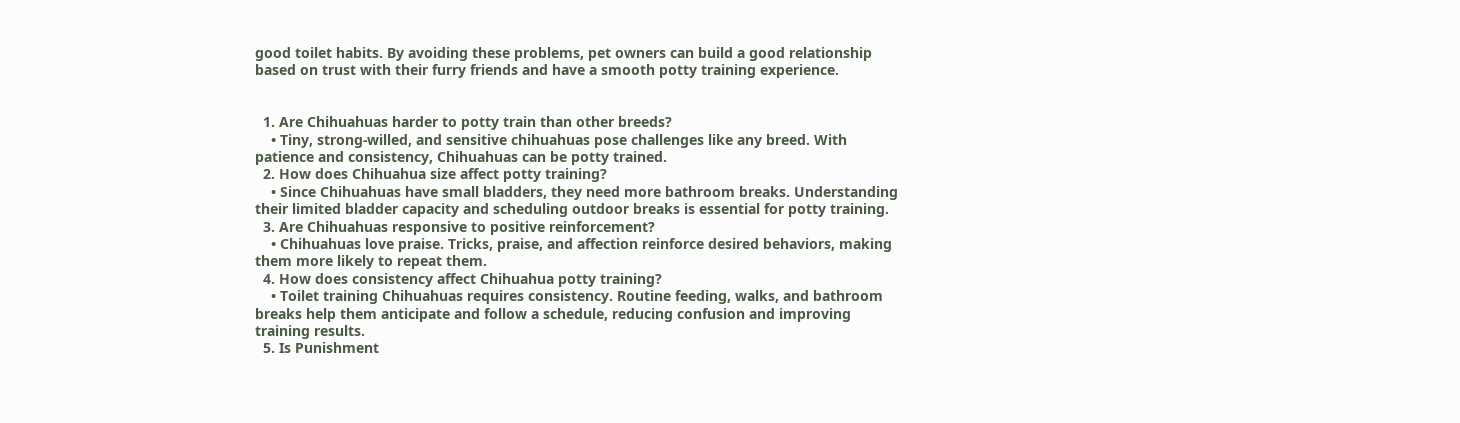good toilet habits. By avoiding these problems, pet owners can build a good relationship based on trust with their furry friends and have a smooth potty training experience.


  1. Are Chihuahuas harder to potty train than other breeds?
    • Tiny, strong-willed, and sensitive chihuahuas pose challenges like any breed. With patience and consistency, Chihuahuas can be potty trained.
  2. How does Chihuahua size affect potty training?
    • Since Chihuahuas have small bladders, they need more bathroom breaks. Understanding their limited bladder capacity and scheduling outdoor breaks is essential for potty training.
  3. Are Chihuahuas responsive to positive reinforcement?
    • Chihuahuas love praise. Tricks, praise, and affection reinforce desired behaviors, making them more likely to repeat them.
  4. How does consistency affect Chihuahua potty training?
    • Toilet training Chihuahuas requires consistency. Routine feeding, walks, and bathroom breaks help them anticipate and follow a schedule, reducing confusion and improving training results.
  5. Is Punishment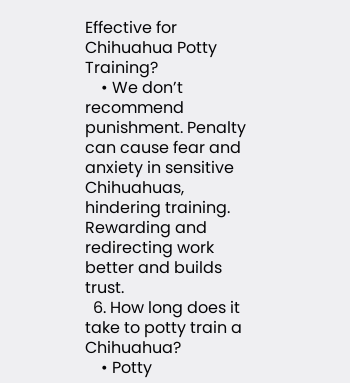Effective for Chihuahua Potty Training?
    • We don’t recommend punishment. Penalty can cause fear and anxiety in sensitive Chihuahuas, hindering training. Rewarding and redirecting work better and builds trust.
  6. How long does it take to potty train a Chihuahua?
    • Potty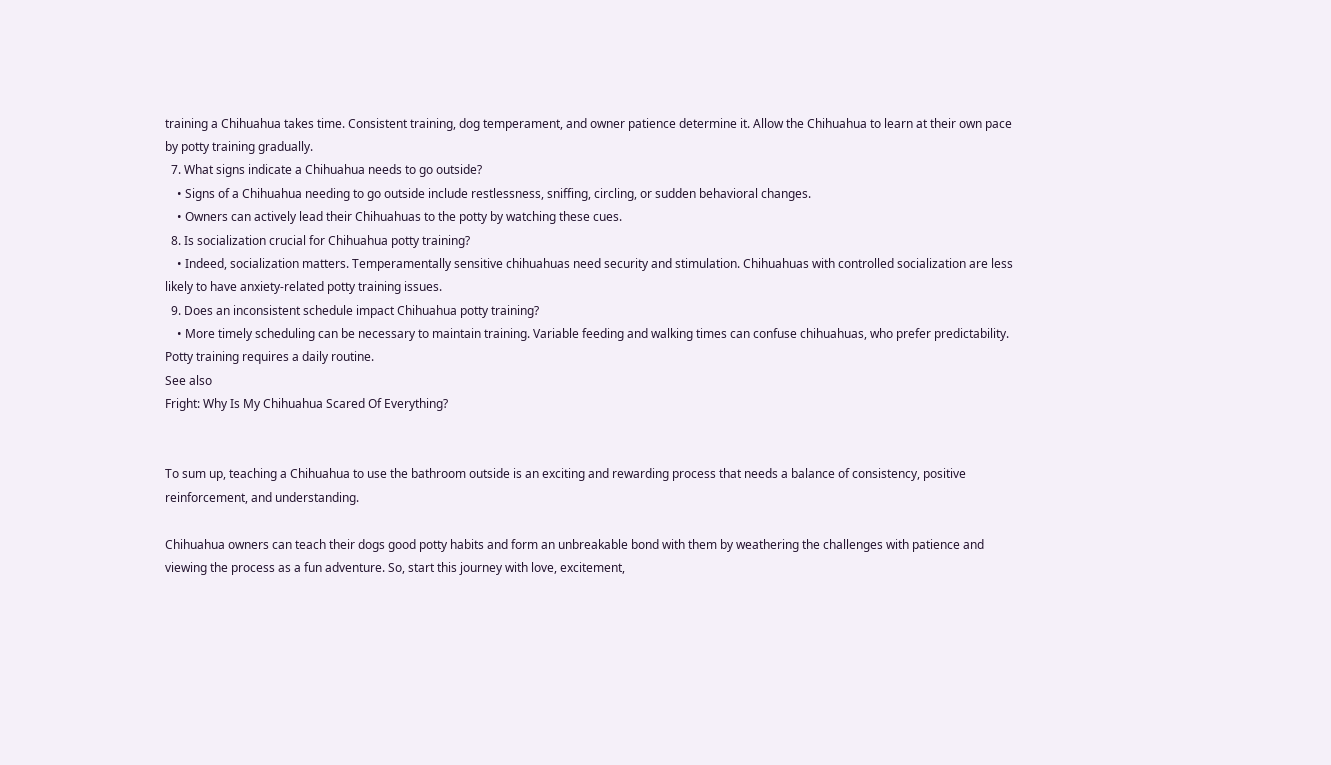training a Chihuahua takes time. Consistent training, dog temperament, and owner patience determine it. Allow the Chihuahua to learn at their own pace by potty training gradually.
  7. What signs indicate a Chihuahua needs to go outside?
    • Signs of a Chihuahua needing to go outside include restlessness, sniffing, circling, or sudden behavioral changes.
    • Owners can actively lead their Chihuahuas to the potty by watching these cues.
  8. Is socialization crucial for Chihuahua potty training?
    • Indeed, socialization matters. Temperamentally sensitive chihuahuas need security and stimulation. Chihuahuas with controlled socialization are less likely to have anxiety-related potty training issues.
  9. Does an inconsistent schedule impact Chihuahua potty training?
    • More timely scheduling can be necessary to maintain training. Variable feeding and walking times can confuse chihuahuas, who prefer predictability. Potty training requires a daily routine.
See also
Fright: Why Is My Chihuahua Scared Of Everything?


To sum up, teaching a Chihuahua to use the bathroom outside is an exciting and rewarding process that needs a balance of consistency, positive reinforcement, and understanding.

Chihuahua owners can teach their dogs good potty habits and form an unbreakable bond with them by weathering the challenges with patience and viewing the process as a fun adventure. So, start this journey with love, excitement,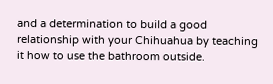and a determination to build a good relationship with your Chihuahua by teaching it how to use the bathroom outside.